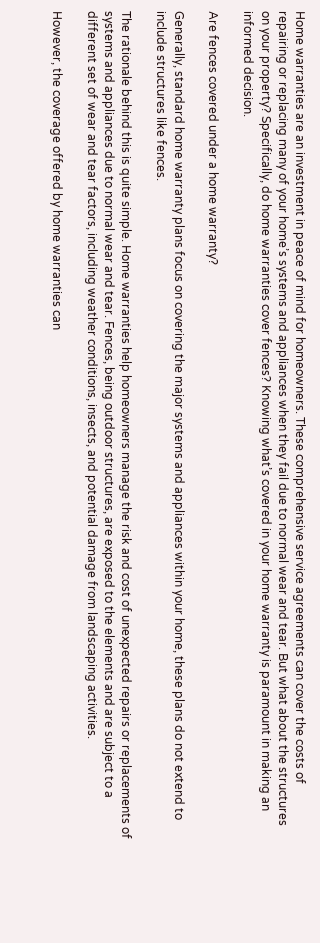Home warranties are an investment in peace of mind for homeowners. These comprehensive service agreements can cover the costs of repairing or replacing many of your home’s systems and appliances when they fail due to normal wear and tear. But what about the structures on your property? Specifically, do home warranties cover fences? Knowing what’s covered in your home warranty is paramount in making an informed decision.

Are fences covered under a home warranty?

Generally, standard home warranty plans focus on covering the major systems and appliances within your home, these plans do not extend to include structures like fences.

The rationale behind this is quite simple. Home warranties help homeowners manage the risk and cost of unexpected repairs or replacements of systems and appliances due to normal wear and tear. Fences, being outdoor structures, are exposed to the elements and are subject to a different set of wear and tear factors, including weather conditions, insects, and potential damage from landscaping activities.

However, the coverage offered by home warranties can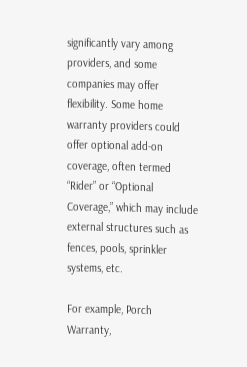significantly vary among providers, and some companies may offer flexibility. Some home warranty providers could offer optional add-on coverage, often termed “Rider” or “Optional Coverage,” which may include external structures such as fences, pools, sprinkler systems, etc.

For example, Porch Warranty,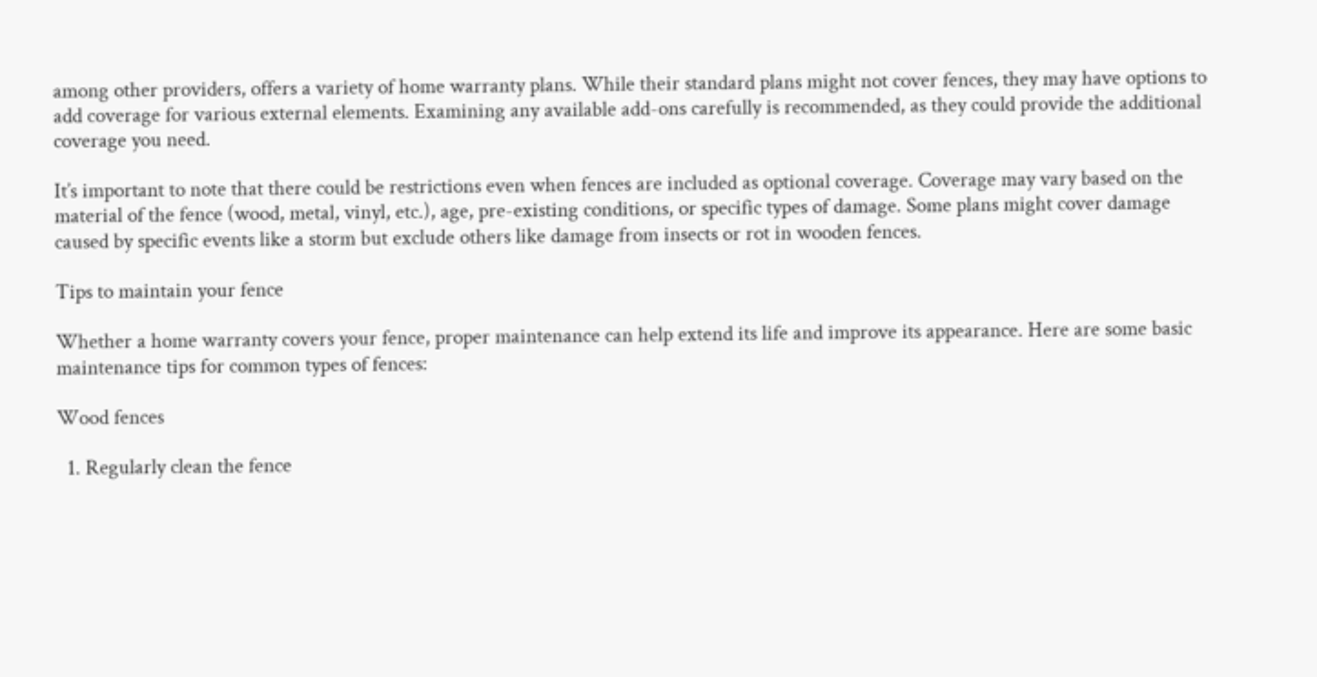among other providers, offers a variety of home warranty plans. While their standard plans might not cover fences, they may have options to add coverage for various external elements. Examining any available add-ons carefully is recommended, as they could provide the additional coverage you need.

It’s important to note that there could be restrictions even when fences are included as optional coverage. Coverage may vary based on the material of the fence (wood, metal, vinyl, etc.), age, pre-existing conditions, or specific types of damage. Some plans might cover damage caused by specific events like a storm but exclude others like damage from insects or rot in wooden fences.

Tips to maintain your fence

Whether a home warranty covers your fence, proper maintenance can help extend its life and improve its appearance. Here are some basic maintenance tips for common types of fences:

Wood fences

  1. Regularly clean the fence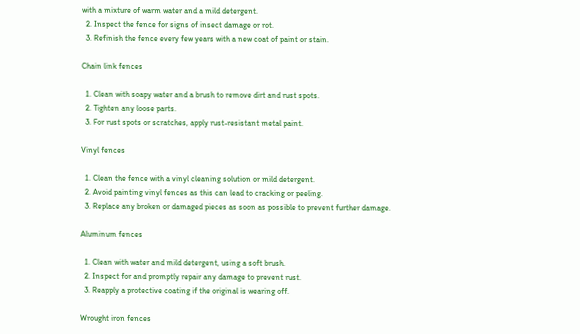with a mixture of warm water and a mild detergent.
  2. Inspect the fence for signs of insect damage or rot.
  3. Refinish the fence every few years with a new coat of paint or stain.

Chain link fences

  1. Clean with soapy water and a brush to remove dirt and rust spots.
  2. Tighten any loose parts.
  3. For rust spots or scratches, apply rust-resistant metal paint.

Vinyl fences

  1. Clean the fence with a vinyl cleaning solution or mild detergent.
  2. Avoid painting vinyl fences as this can lead to cracking or peeling.
  3. Replace any broken or damaged pieces as soon as possible to prevent further damage.

Aluminum fences

  1. Clean with water and mild detergent, using a soft brush.
  2. Inspect for and promptly repair any damage to prevent rust.
  3. Reapply a protective coating if the original is wearing off.

Wrought iron fences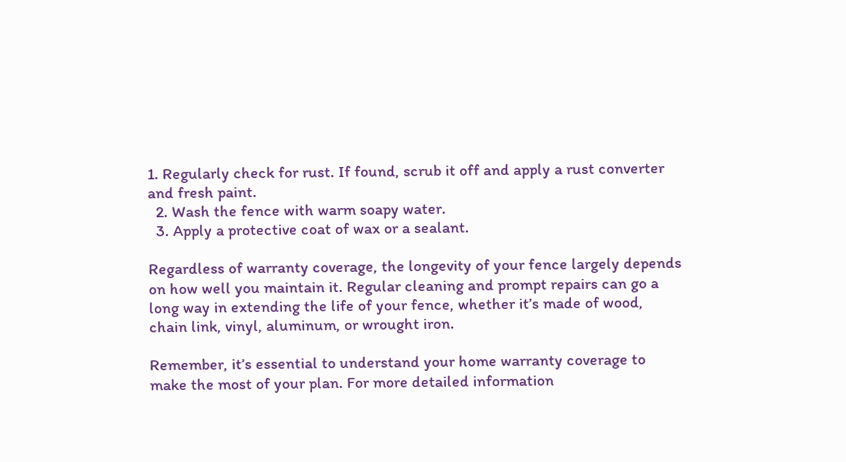1. Regularly check for rust. If found, scrub it off and apply a rust converter and fresh paint.
  2. Wash the fence with warm soapy water.
  3. Apply a protective coat of wax or a sealant.

Regardless of warranty coverage, the longevity of your fence largely depends on how well you maintain it. Regular cleaning and prompt repairs can go a long way in extending the life of your fence, whether it’s made of wood, chain link, vinyl, aluminum, or wrought iron.

Remember, it’s essential to understand your home warranty coverage to make the most of your plan. For more detailed information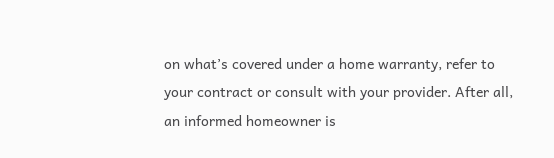on what’s covered under a home warranty, refer to your contract or consult with your provider. After all, an informed homeowner is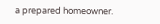a prepared homeowner.